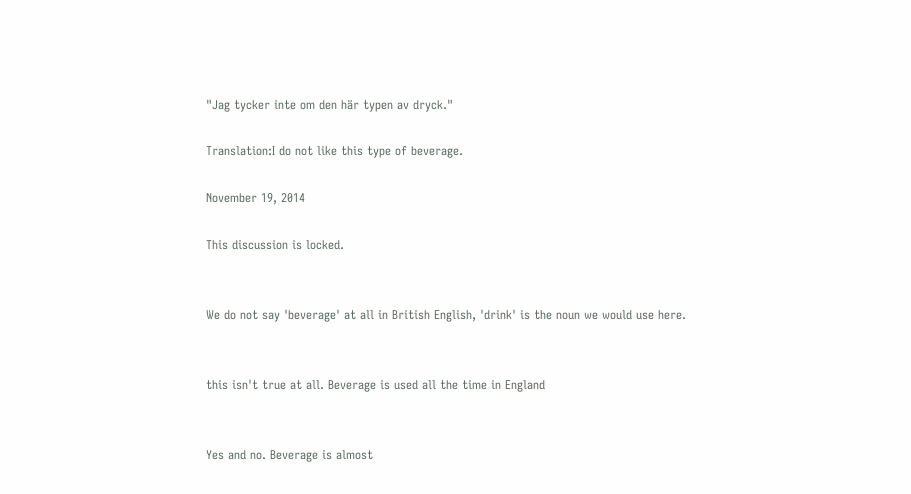"Jag tycker inte om den här typen av dryck."

Translation:I do not like this type of beverage.

November 19, 2014

This discussion is locked.


We do not say 'beverage' at all in British English, 'drink' is the noun we would use here.


this isn't true at all. Beverage is used all the time in England


Yes and no. Beverage is almost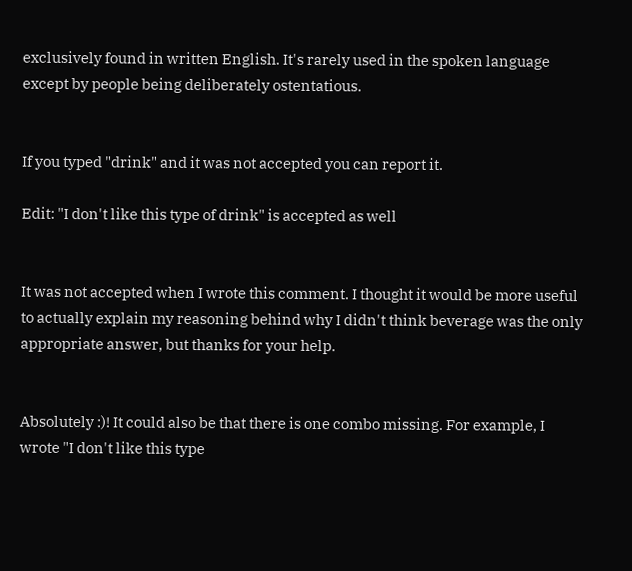exclusively found in written English. It's rarely used in the spoken language except by people being deliberately ostentatious.


If you typed "drink" and it was not accepted you can report it.

Edit: "I don't like this type of drink" is accepted as well


It was not accepted when I wrote this comment. I thought it would be more useful to actually explain my reasoning behind why I didn't think beverage was the only appropriate answer, but thanks for your help.


Absolutely :)! It could also be that there is one combo missing. For example, I wrote "I don't like this type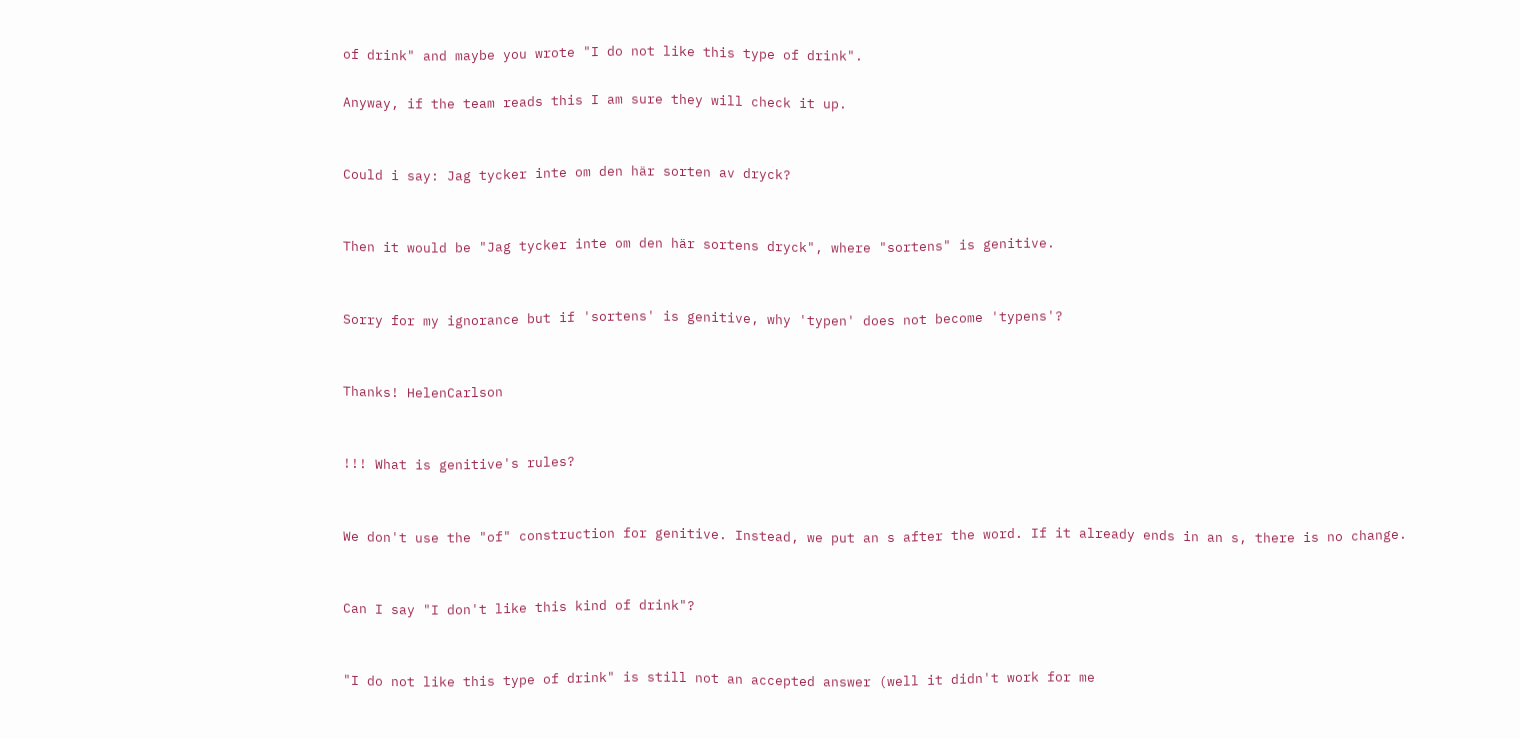of drink" and maybe you wrote "I do not like this type of drink".

Anyway, if the team reads this I am sure they will check it up.


Could i say: Jag tycker inte om den här sorten av dryck?


Then it would be "Jag tycker inte om den här sortens dryck", where "sortens" is genitive.


Sorry for my ignorance but if 'sortens' is genitive, why 'typen' does not become 'typens'?


Thanks! HelenCarlson


!!! What is genitive's rules?


We don't use the "of" construction for genitive. Instead, we put an s after the word. If it already ends in an s, there is no change.


Can I say "I don't like this kind of drink"?


"I do not like this type of drink" is still not an accepted answer (well it didn't work for me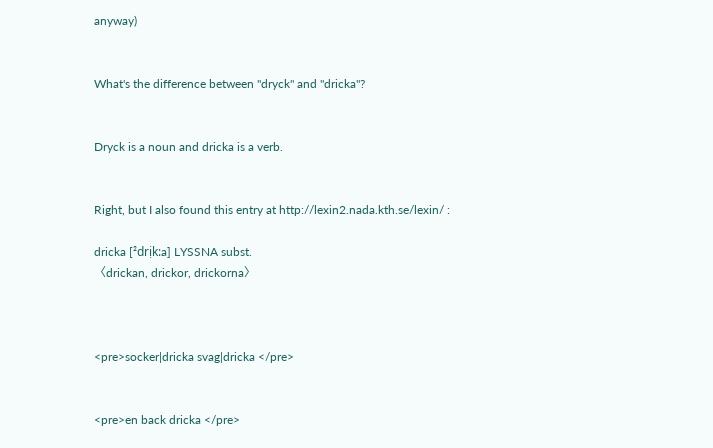anyway)


What's the difference between "dryck" and "dricka"?


Dryck is a noun and dricka is a verb.


Right, but I also found this entry at http://lexin2.nada.kth.se/lexin/ :

dricka [²drịk:a] LYSSNA subst.
〈drickan, drickor, drickorna〉



<pre>socker|dricka svag|dricka </pre>


<pre>en back dricka </pre>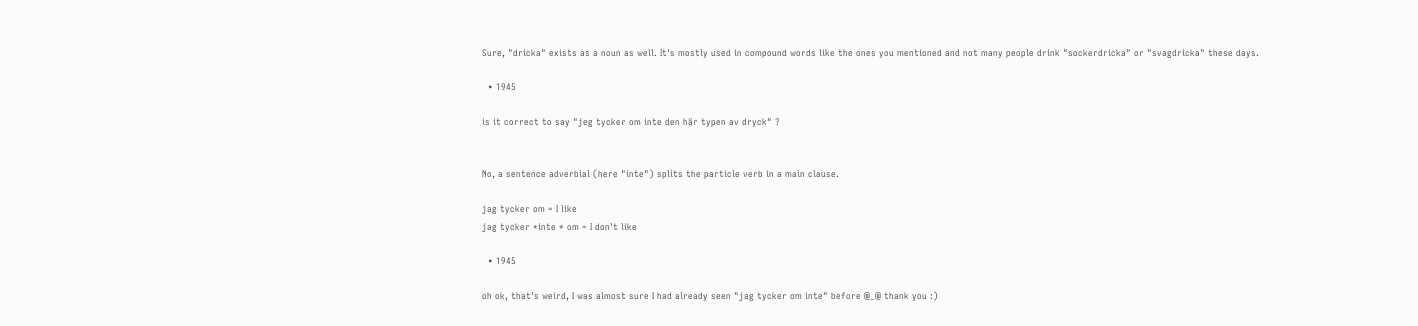Sure, "dricka" exists as a noun as well. It's mostly used in compound words like the ones you mentioned and not many people drink "sockerdricka" or "svagdricka" these days.

  • 1945

is it correct to say "jeg tycker om inte den här typen av dryck" ?


No, a sentence adverbial (here "inte") splits the particle verb in a main clause.

jag tycker om = I like
jag tycker *inte * om = I don't like

  • 1945

oh ok, that's weird, I was almost sure I had already seen "jag tycker om inte" before @_@ thank you :)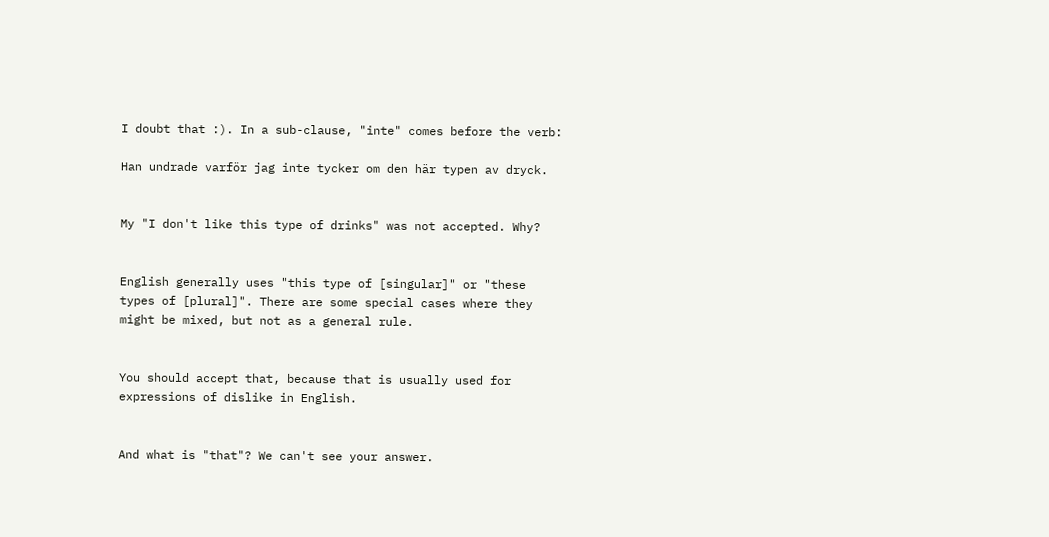I doubt that :). In a sub-clause, "inte" comes before the verb:

Han undrade varför jag inte tycker om den här typen av dryck.


My "I don't like this type of drinks" was not accepted. Why?


English generally uses "this type of [singular]" or "these types of [plural]". There are some special cases where they might be mixed, but not as a general rule.


You should accept that, because that is usually used for expressions of dislike in English.


And what is "that"? We can't see your answer.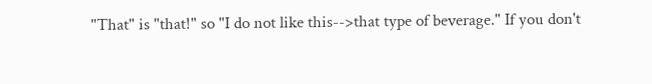"That" is "that!" so "I do not like this-->that type of beverage." If you don't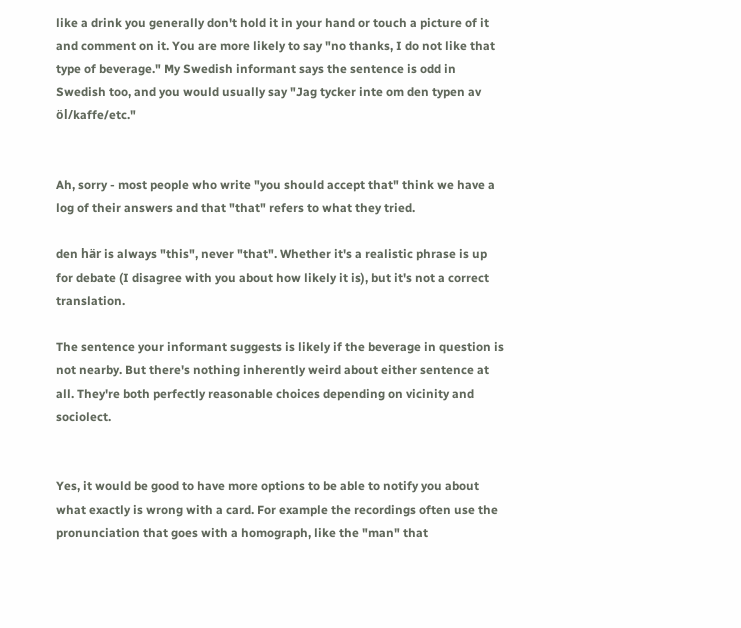like a drink you generally don't hold it in your hand or touch a picture of it and comment on it. You are more likely to say "no thanks, I do not like that type of beverage." My Swedish informant says the sentence is odd in Swedish too, and you would usually say "Jag tycker inte om den typen av öl/kaffe/etc."


Ah, sorry - most people who write "you should accept that" think we have a log of their answers and that "that" refers to what they tried.

den här is always "this", never "that". Whether it's a realistic phrase is up for debate (I disagree with you about how likely it is), but it's not a correct translation.

The sentence your informant suggests is likely if the beverage in question is not nearby. But there's nothing inherently weird about either sentence at all. They're both perfectly reasonable choices depending on vicinity and sociolect.


Yes, it would be good to have more options to be able to notify you about what exactly is wrong with a card. For example the recordings often use the pronunciation that goes with a homograph, like the "man" that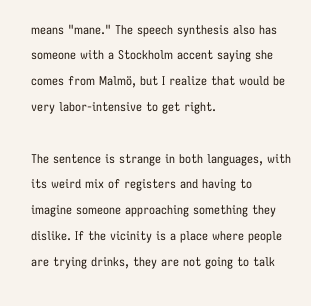means "mane." The speech synthesis also has someone with a Stockholm accent saying she comes from Malmö, but I realize that would be very labor-intensive to get right.

The sentence is strange in both languages, with its weird mix of registers and having to imagine someone approaching something they dislike. If the vicinity is a place where people are trying drinks, they are not going to talk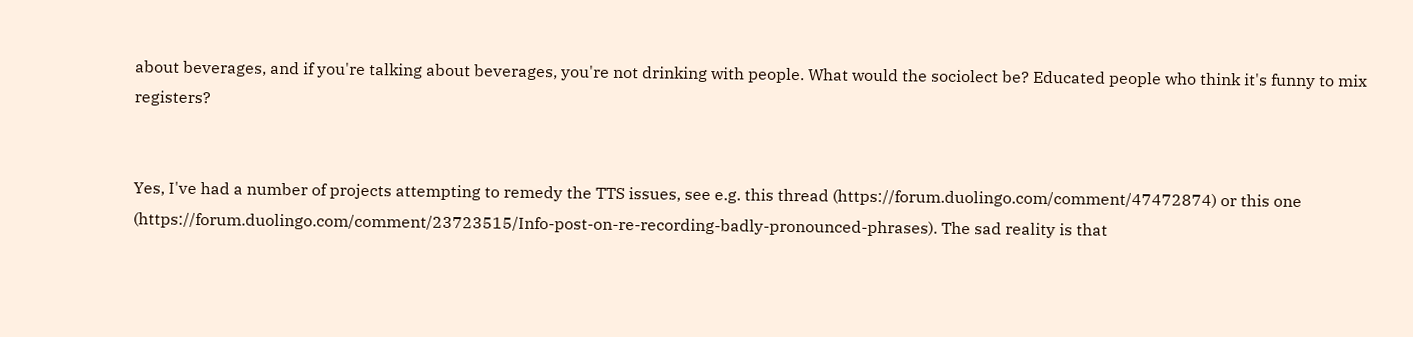about beverages, and if you're talking about beverages, you're not drinking with people. What would the sociolect be? Educated people who think it's funny to mix registers?


Yes, I've had a number of projects attempting to remedy the TTS issues, see e.g. this thread (https://forum.duolingo.com/comment/47472874) or this one (https://forum.duolingo.com/comment/23723515/Info-post-on-re-recording-badly-pronounced-phrases). The sad reality is that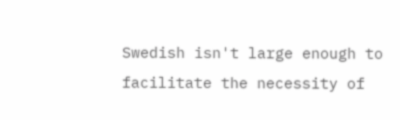Swedish isn't large enough to facilitate the necessity of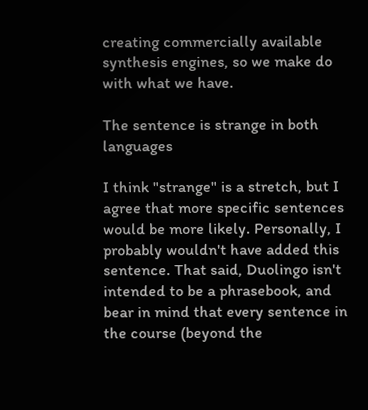creating commercially available synthesis engines, so we make do with what we have.

The sentence is strange in both languages

I think "strange" is a stretch, but I agree that more specific sentences would be more likely. Personally, I probably wouldn't have added this sentence. That said, Duolingo isn't intended to be a phrasebook, and bear in mind that every sentence in the course (beyond the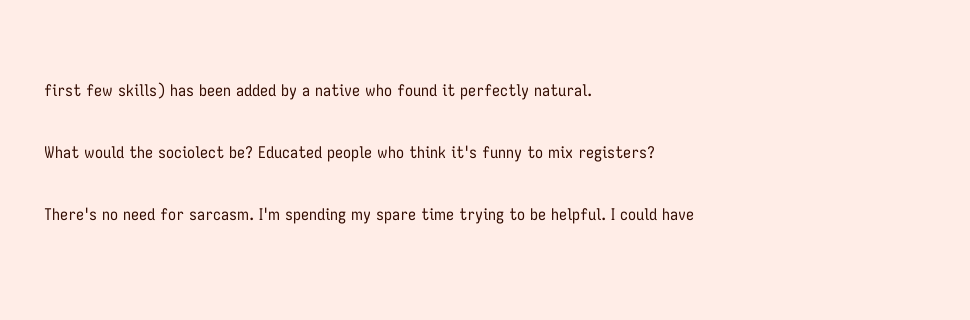first few skills) has been added by a native who found it perfectly natural.

What would the sociolect be? Educated people who think it's funny to mix registers?

There's no need for sarcasm. I'm spending my spare time trying to be helpful. I could have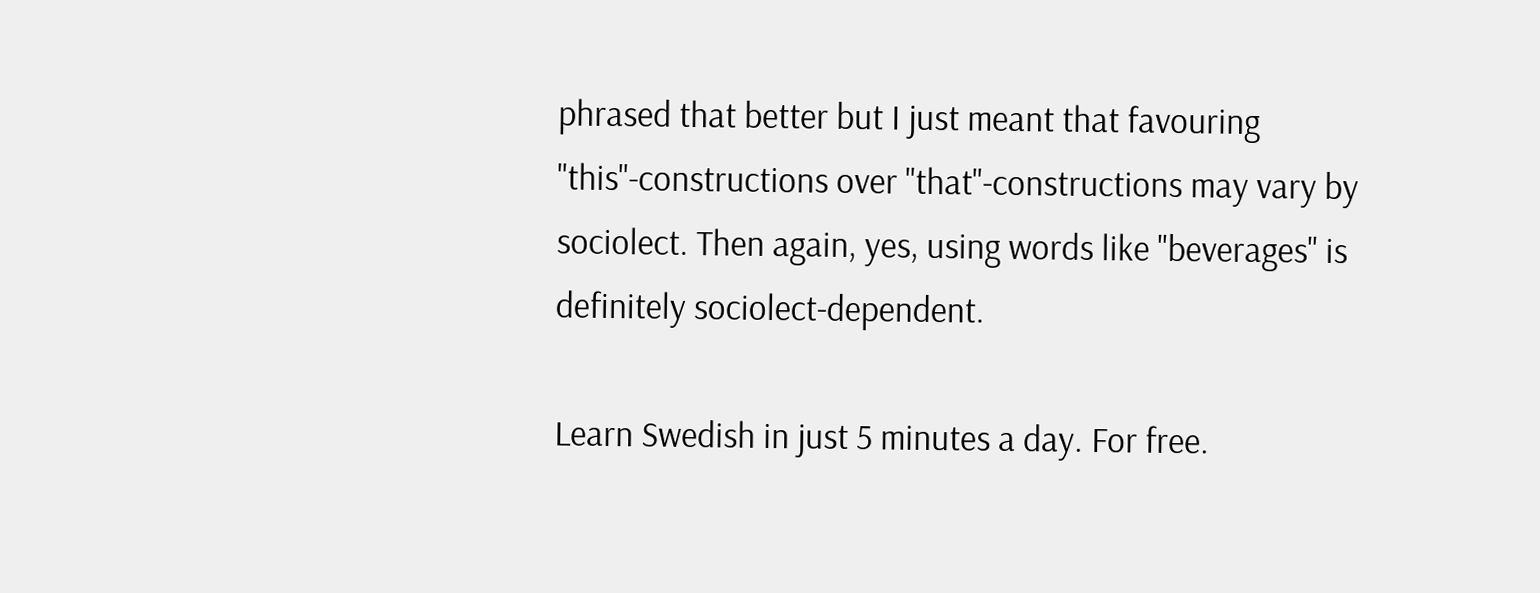phrased that better but I just meant that favouring "this"-constructions over "that"-constructions may vary by sociolect. Then again, yes, using words like "beverages" is definitely sociolect-dependent.

Learn Swedish in just 5 minutes a day. For free.